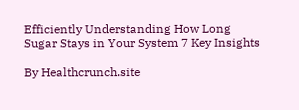Efficiently Understanding How Long Sugar Stays in Your System 7 Key Insights

By Healthcrunch.site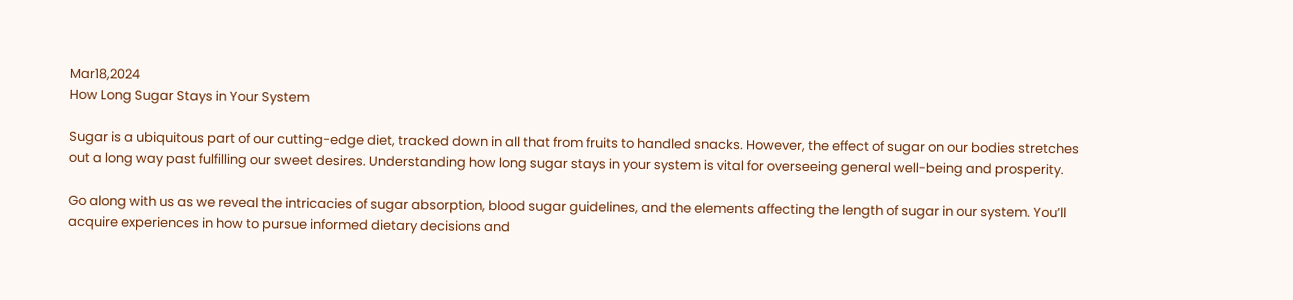Mar18,2024
How Long Sugar Stays in Your System

Sugar is a ubiquitous part of our cutting-edge diet, tracked down in all that from fruits to handled snacks. However, the effect of sugar on our bodies stretches out a long way past fulfilling our sweet desires. Understanding how long sugar stays in your system is vital for overseeing general well-being and prosperity.

Go along with us as we reveal the intricacies of sugar absorption, blood sugar guidelines, and the elements affecting the length of sugar in our system. You’ll acquire experiences in how to pursue informed dietary decisions and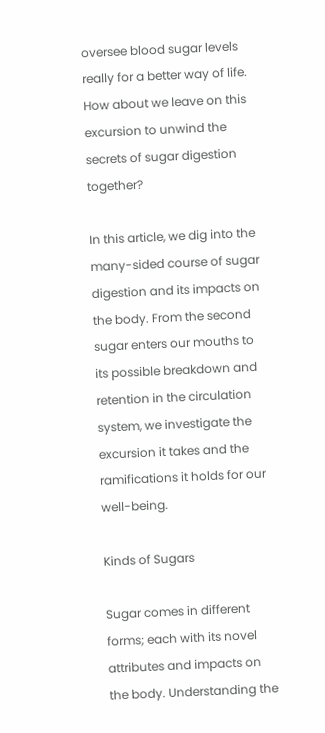oversee blood sugar levels really for a better way of life. How about we leave on this excursion to unwind the secrets of sugar digestion together?

In this article, we dig into the many-sided course of sugar digestion and its impacts on the body. From the second sugar enters our mouths to its possible breakdown and retention in the circulation system, we investigate the excursion it takes and the ramifications it holds for our well-being.

Kinds of Sugars

Sugar comes in different forms; each with its novel attributes and impacts on the body. Understanding the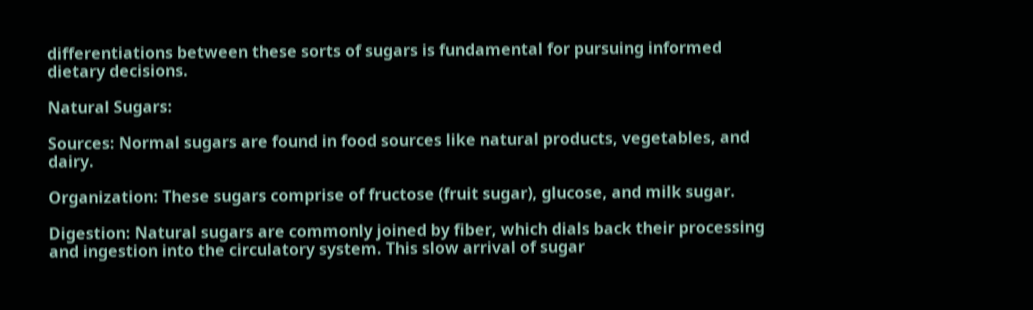differentiations between these sorts of sugars is fundamental for pursuing informed dietary decisions.

Natural Sugars:

Sources: Normal sugars are found in food sources like natural products, vegetables, and dairy.

Organization: These sugars comprise of fructose (fruit sugar), glucose, and milk sugar.

Digestion: Natural sugars are commonly joined by fiber, which dials back their processing and ingestion into the circulatory system. This slow arrival of sugar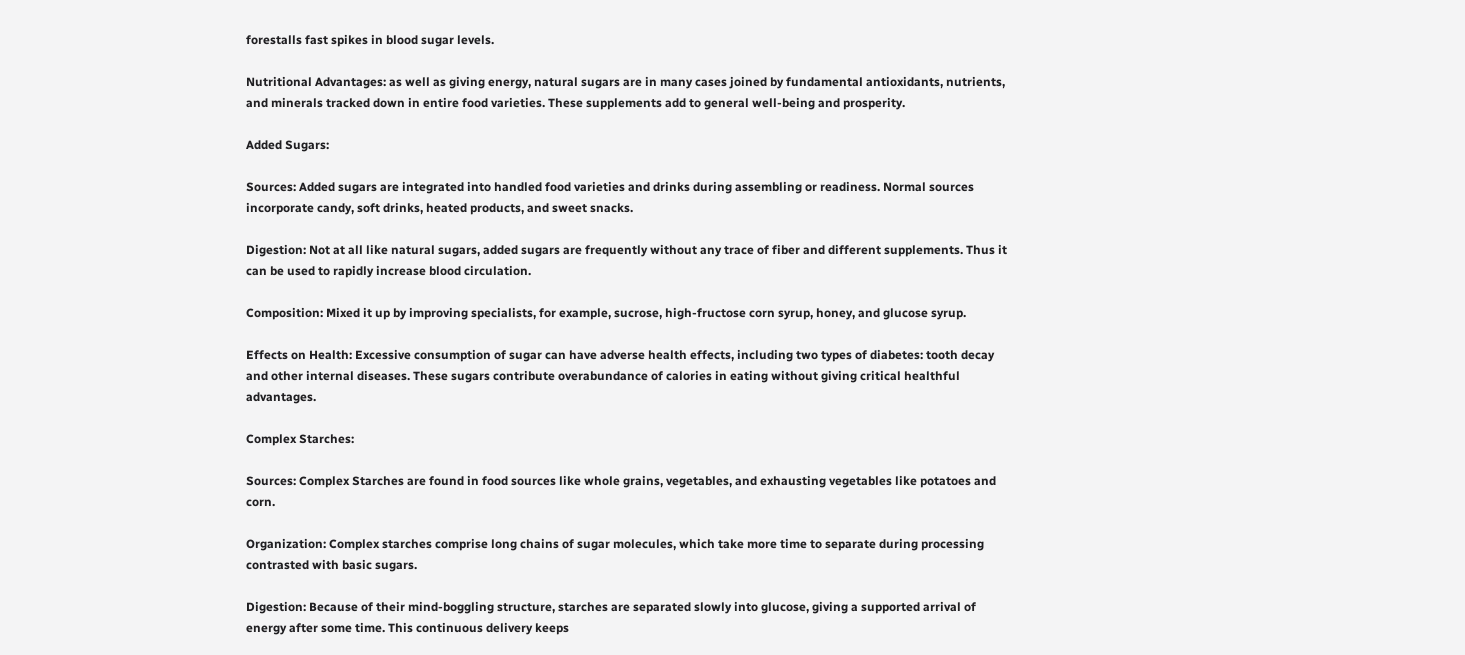forestalls fast spikes in blood sugar levels.

Nutritional Advantages: as well as giving energy, natural sugars are in many cases joined by fundamental antioxidants, nutrients, and minerals tracked down in entire food varieties. These supplements add to general well-being and prosperity.

Added Sugars:

Sources: Added sugars are integrated into handled food varieties and drinks during assembling or readiness. Normal sources incorporate candy, soft drinks, heated products, and sweet snacks.

Digestion: Not at all like natural sugars, added sugars are frequently without any trace of fiber and different supplements. Thus it can be used to rapidly increase blood circulation.

Composition: Mixed it up by improving specialists, for example, sucrose, high-fructose corn syrup, honey, and glucose syrup.

Effects on Health: Excessive consumption of sugar can have adverse health effects, including two types of diabetes: tooth decay and other internal diseases. These sugars contribute overabundance of calories in eating without giving critical healthful advantages.

Complex Starches:

Sources: Complex Starches are found in food sources like whole grains, vegetables, and exhausting vegetables like potatoes and corn.

Organization: Complex starches comprise long chains of sugar molecules, which take more time to separate during processing contrasted with basic sugars.

Digestion: Because of their mind-boggling structure, starches are separated slowly into glucose, giving a supported arrival of energy after some time. This continuous delivery keeps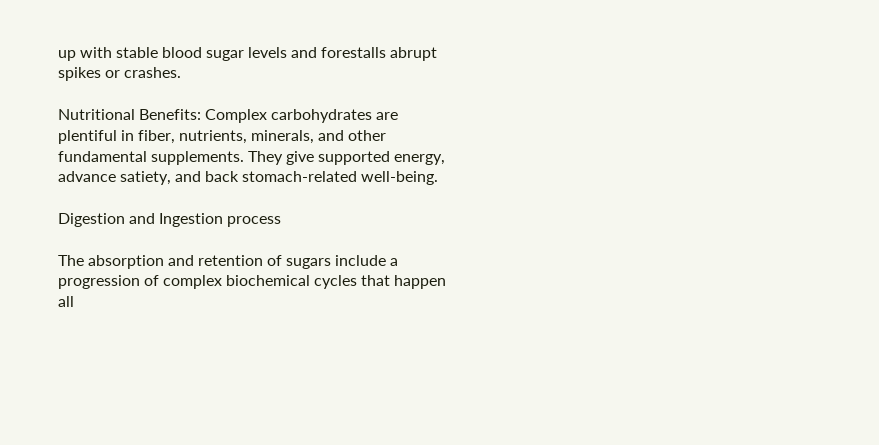up with stable blood sugar levels and forestalls abrupt spikes or crashes.

Nutritional Benefits: Complex carbohydrates are plentiful in fiber, nutrients, minerals, and other fundamental supplements. They give supported energy, advance satiety, and back stomach-related well-being.

Digestion and Ingestion process

The absorption and retention of sugars include a progression of complex biochemical cycles that happen all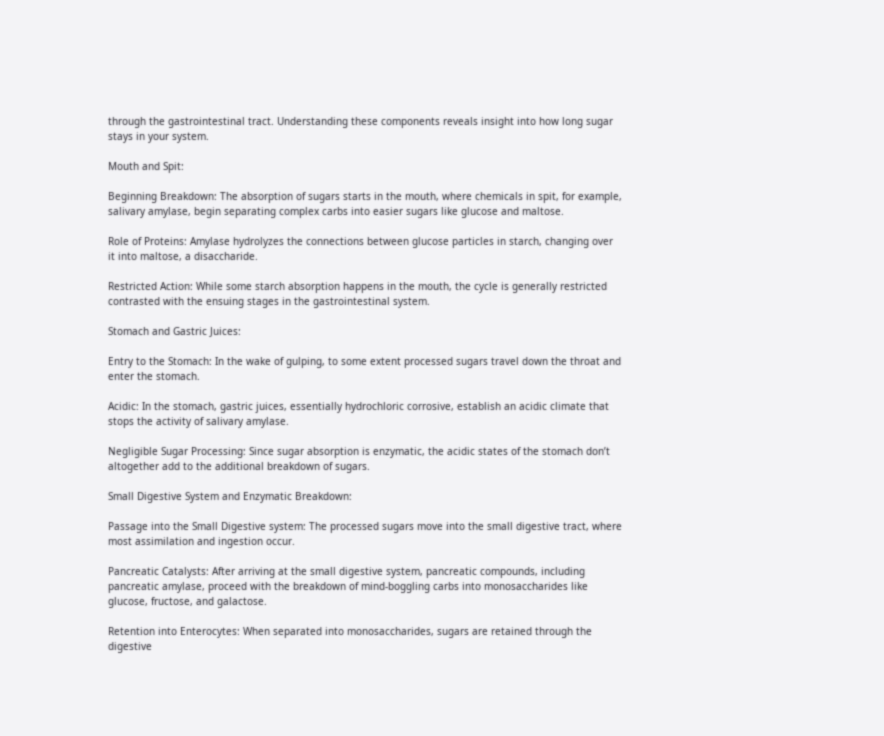through the gastrointestinal tract. Understanding these components reveals insight into how long sugar stays in your system.

Mouth and Spit:

Beginning Breakdown: The absorption of sugars starts in the mouth, where chemicals in spit, for example, salivary amylase, begin separating complex carbs into easier sugars like glucose and maltose.

Role of Proteins: Amylase hydrolyzes the connections between glucose particles in starch, changing over it into maltose, a disaccharide.

Restricted Action: While some starch absorption happens in the mouth, the cycle is generally restricted contrasted with the ensuing stages in the gastrointestinal system.

Stomach and Gastric Juices:

Entry to the Stomach: In the wake of gulping, to some extent processed sugars travel down the throat and enter the stomach.

Acidic: In the stomach, gastric juices, essentially hydrochloric corrosive, establish an acidic climate that stops the activity of salivary amylase.

Negligible Sugar Processing: Since sugar absorption is enzymatic, the acidic states of the stomach don’t altogether add to the additional breakdown of sugars.

Small Digestive System and Enzymatic Breakdown:

Passage into the Small Digestive system: The processed sugars move into the small digestive tract, where most assimilation and ingestion occur.

Pancreatic Catalysts: After arriving at the small digestive system, pancreatic compounds, including pancreatic amylase, proceed with the breakdown of mind-boggling carbs into monosaccharides like glucose, fructose, and galactose.

Retention into Enterocytes: When separated into monosaccharides, sugars are retained through the digestive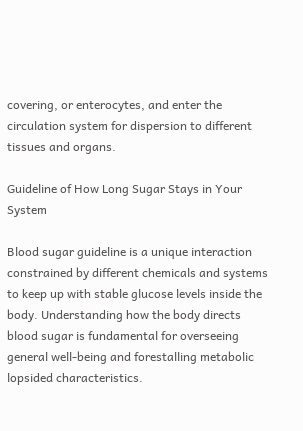covering, or enterocytes, and enter the circulation system for dispersion to different tissues and organs.

Guideline of How Long Sugar Stays in Your System

Blood sugar guideline is a unique interaction constrained by different chemicals and systems to keep up with stable glucose levels inside the body. Understanding how the body directs blood sugar is fundamental for overseeing general well-being and forestalling metabolic lopsided characteristics.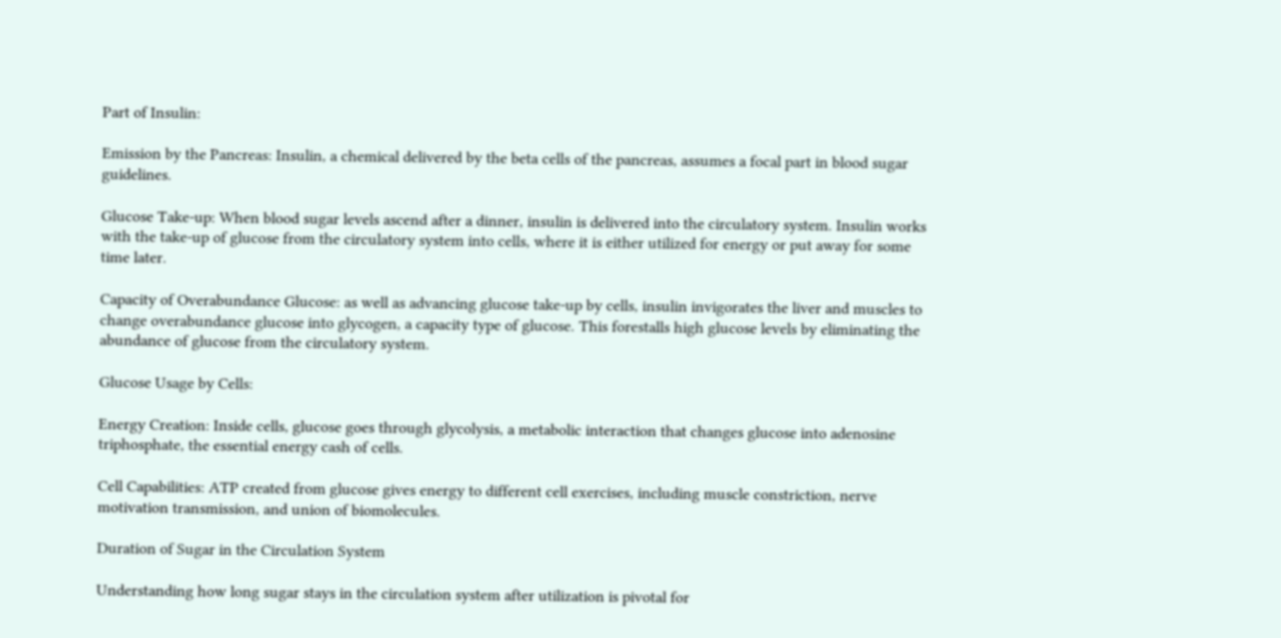Part of Insulin:

Emission by the Pancreas: Insulin, a chemical delivered by the beta cells of the pancreas, assumes a focal part in blood sugar guidelines.

Glucose Take-up: When blood sugar levels ascend after a dinner, insulin is delivered into the circulatory system. Insulin works with the take-up of glucose from the circulatory system into cells, where it is either utilized for energy or put away for some time later.

Capacity of Overabundance Glucose: as well as advancing glucose take-up by cells, insulin invigorates the liver and muscles to change overabundance glucose into glycogen, a capacity type of glucose. This forestalls high glucose levels by eliminating the abundance of glucose from the circulatory system.

Glucose Usage by Cells:

Energy Creation: Inside cells, glucose goes through glycolysis, a metabolic interaction that changes glucose into adenosine triphosphate, the essential energy cash of cells.

Cell Capabilities: ATP created from glucose gives energy to different cell exercises, including muscle constriction, nerve motivation transmission, and union of biomolecules.

Duration of Sugar in the Circulation System

Understanding how long sugar stays in the circulation system after utilization is pivotal for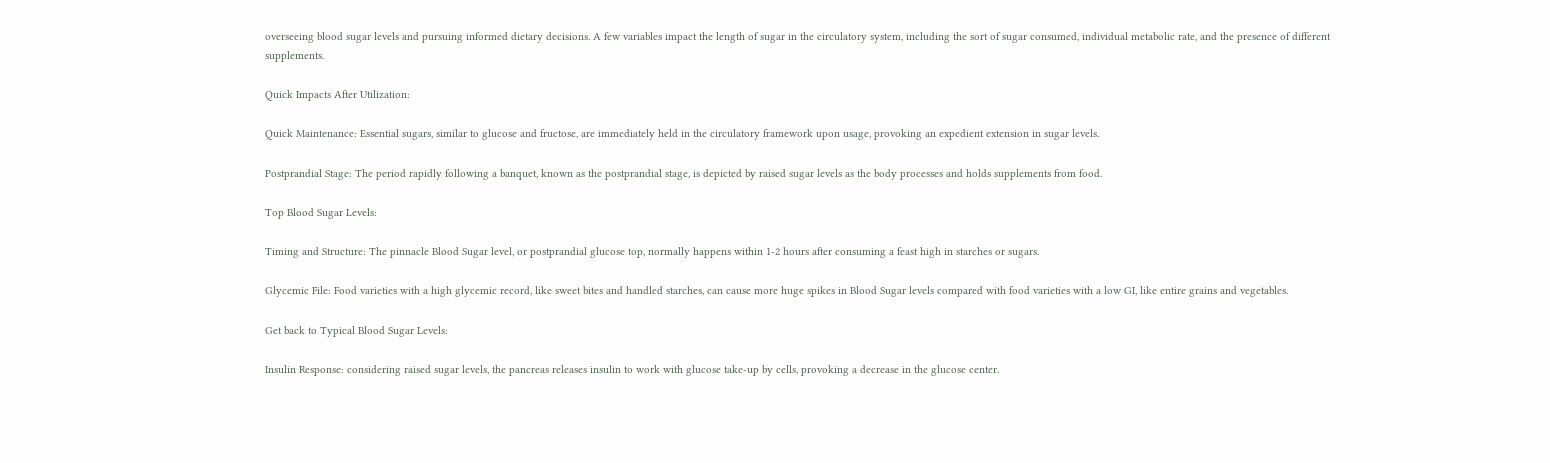overseeing blood sugar levels and pursuing informed dietary decisions. A few variables impact the length of sugar in the circulatory system, including the sort of sugar consumed, individual metabolic rate, and the presence of different supplements.

Quick Impacts After Utilization:

Quick Maintenance: Essential sugars, similar to glucose and fructose, are immediately held in the circulatory framework upon usage, provoking an expedient extension in sugar levels.

Postprandial Stage: The period rapidly following a banquet, known as the postprandial stage, is depicted by raised sugar levels as the body processes and holds supplements from food.

Top Blood Sugar Levels:

Timing and Structure: The pinnacle Blood Sugar level, or postprandial glucose top, normally happens within 1-2 hours after consuming a feast high in starches or sugars.

Glycemic File: Food varieties with a high glycemic record, like sweet bites and handled starches, can cause more huge spikes in Blood Sugar levels compared with food varieties with a low GI, like entire grains and vegetables.

Get back to Typical Blood Sugar Levels:

Insulin Response: considering raised sugar levels, the pancreas releases insulin to work with glucose take-up by cells, provoking a decrease in the glucose center.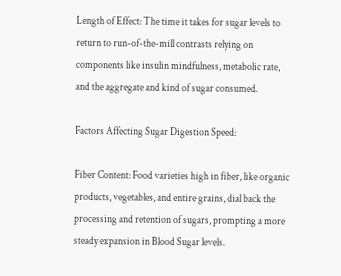Length of Effect: The time it takes for sugar levels to return to run-of-the-mill contrasts relying on components like insulin mindfulness, metabolic rate, and the aggregate and kind of sugar consumed.

Factors Affecting Sugar Digestion Speed:

Fiber Content: Food varieties high in fiber, like organic products, vegetables, and entire grains, dial back the processing and retention of sugars, prompting a more steady expansion in Blood Sugar levels.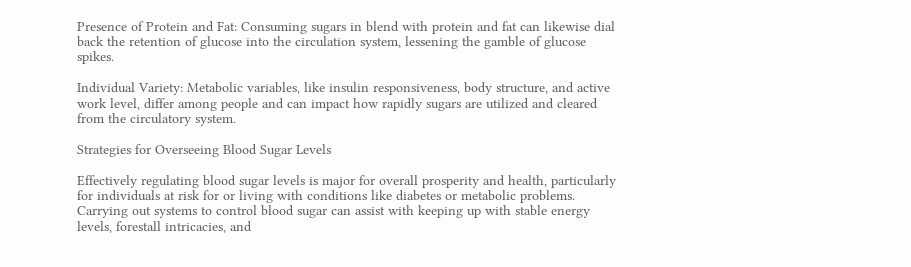Presence of Protein and Fat: Consuming sugars in blend with protein and fat can likewise dial back the retention of glucose into the circulation system, lessening the gamble of glucose spikes.

Individual Variety: Metabolic variables, like insulin responsiveness, body structure, and active work level, differ among people and can impact how rapidly sugars are utilized and cleared from the circulatory system.

Strategies for Overseeing Blood Sugar Levels

Effectively regulating blood sugar levels is major for overall prosperity and health, particularly for individuals at risk for or living with conditions like diabetes or metabolic problems. Carrying out systems to control blood sugar can assist with keeping up with stable energy levels, forestall intricacies, and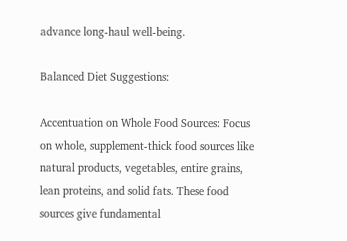advance long-haul well-being.

Balanced Diet Suggestions:

Accentuation on Whole Food Sources: Focus on whole, supplement-thick food sources like natural products, vegetables, entire grains, lean proteins, and solid fats. These food sources give fundamental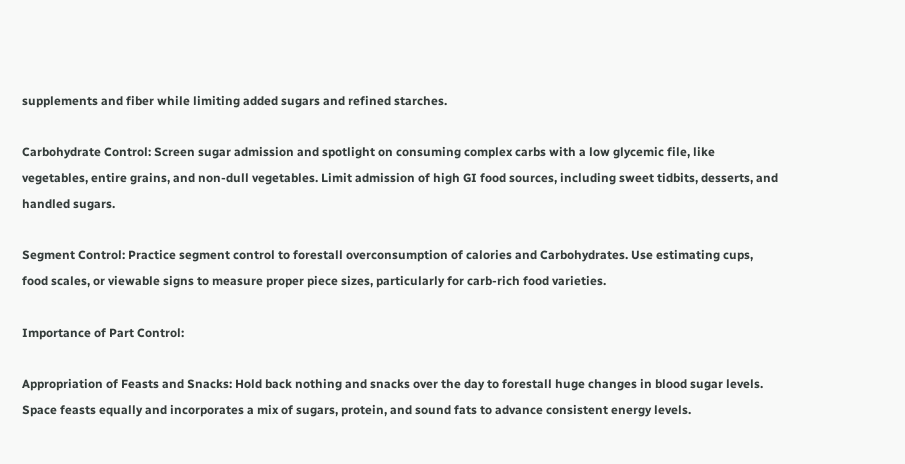supplements and fiber while limiting added sugars and refined starches.

Carbohydrate Control: Screen sugar admission and spotlight on consuming complex carbs with a low glycemic file, like vegetables, entire grains, and non-dull vegetables. Limit admission of high GI food sources, including sweet tidbits, desserts, and handled sugars.

Segment Control: Practice segment control to forestall overconsumption of calories and Carbohydrates. Use estimating cups, food scales, or viewable signs to measure proper piece sizes, particularly for carb-rich food varieties.

Importance of Part Control:

Appropriation of Feasts and Snacks: Hold back nothing and snacks over the day to forestall huge changes in blood sugar levels. Space feasts equally and incorporates a mix of sugars, protein, and sound fats to advance consistent energy levels.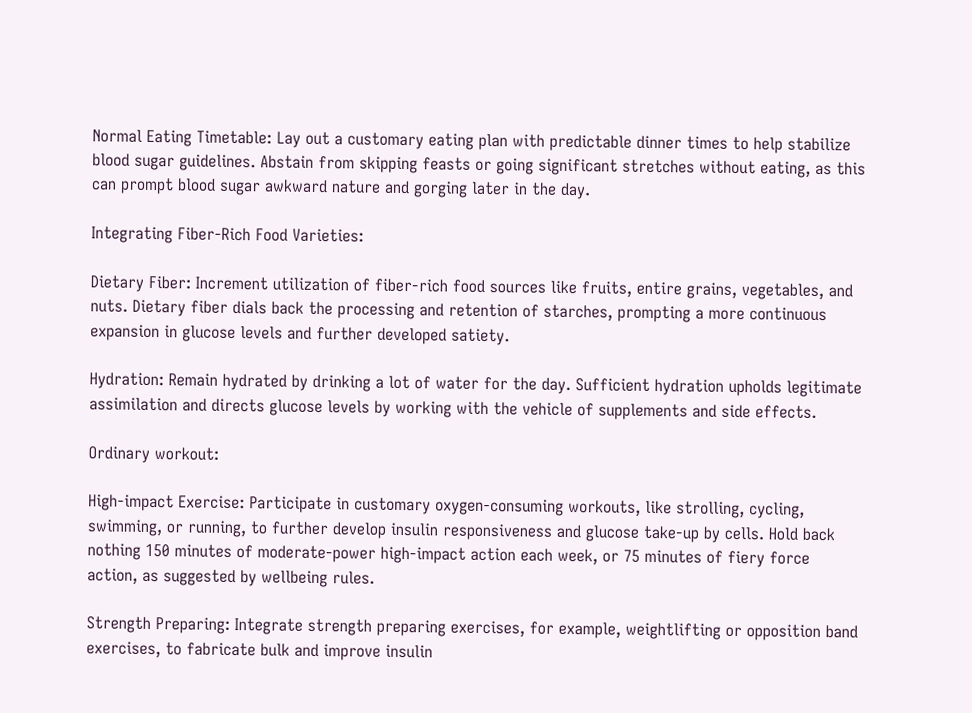Normal Eating Timetable: Lay out a customary eating plan with predictable dinner times to help stabilize blood sugar guidelines. Abstain from skipping feasts or going significant stretches without eating, as this can prompt blood sugar awkward nature and gorging later in the day.

Integrating Fiber-Rich Food Varieties:

Dietary Fiber: Increment utilization of fiber-rich food sources like fruits, entire grains, vegetables, and nuts. Dietary fiber dials back the processing and retention of starches, prompting a more continuous expansion in glucose levels and further developed satiety.

Hydration: Remain hydrated by drinking a lot of water for the day. Sufficient hydration upholds legitimate assimilation and directs glucose levels by working with the vehicle of supplements and side effects.

Ordinary workout:

High-impact Exercise: Participate in customary oxygen-consuming workouts, like strolling, cycling, swimming, or running, to further develop insulin responsiveness and glucose take-up by cells. Hold back nothing 150 minutes of moderate-power high-impact action each week, or 75 minutes of fiery force action, as suggested by wellbeing rules.

Strength Preparing: Integrate strength preparing exercises, for example, weightlifting or opposition band exercises, to fabricate bulk and improve insulin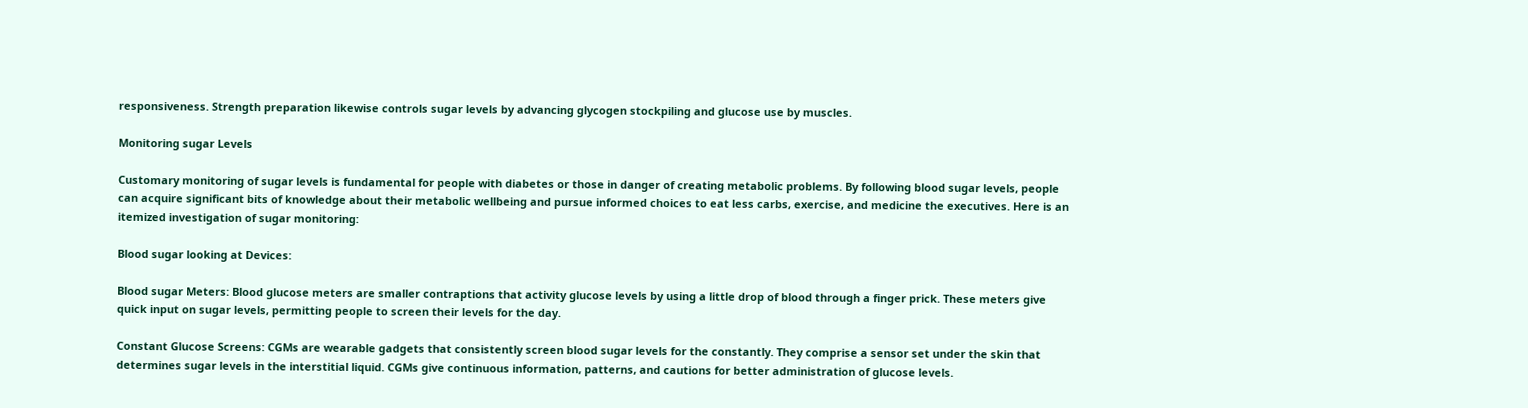responsiveness. Strength preparation likewise controls sugar levels by advancing glycogen stockpiling and glucose use by muscles.

Monitoring sugar Levels

Customary monitoring of sugar levels is fundamental for people with diabetes or those in danger of creating metabolic problems. By following blood sugar levels, people can acquire significant bits of knowledge about their metabolic wellbeing and pursue informed choices to eat less carbs, exercise, and medicine the executives. Here is an itemized investigation of sugar monitoring:

Blood sugar looking at Devices:

Blood sugar Meters: Blood glucose meters are smaller contraptions that activity glucose levels by using a little drop of blood through a finger prick. These meters give quick input on sugar levels, permitting people to screen their levels for the day.

Constant Glucose Screens: CGMs are wearable gadgets that consistently screen blood sugar levels for the constantly. They comprise a sensor set under the skin that determines sugar levels in the interstitial liquid. CGMs give continuous information, patterns, and cautions for better administration of glucose levels.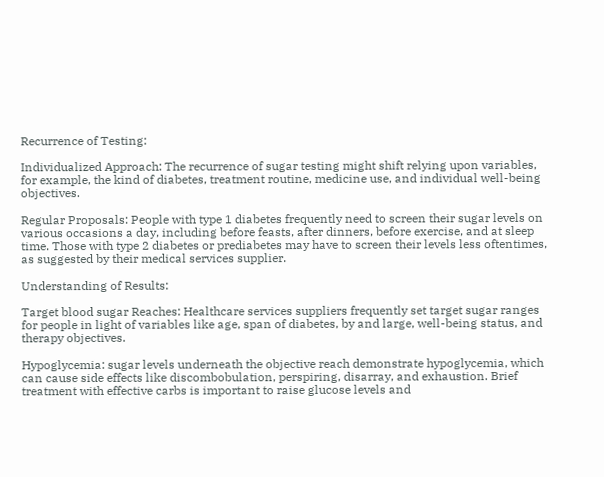Recurrence of Testing:

Individualized Approach: The recurrence of sugar testing might shift relying upon variables, for example, the kind of diabetes, treatment routine, medicine use, and individual well-being objectives.

Regular Proposals: People with type 1 diabetes frequently need to screen their sugar levels on various occasions a day, including before feasts, after dinners, before exercise, and at sleep time. Those with type 2 diabetes or prediabetes may have to screen their levels less oftentimes, as suggested by their medical services supplier.

Understanding of Results:

Target blood sugar Reaches: Healthcare services suppliers frequently set target sugar ranges for people in light of variables like age, span of diabetes, by and large, well-being status, and therapy objectives.

Hypoglycemia: sugar levels underneath the objective reach demonstrate hypoglycemia, which can cause side effects like discombobulation, perspiring, disarray, and exhaustion. Brief treatment with effective carbs is important to raise glucose levels and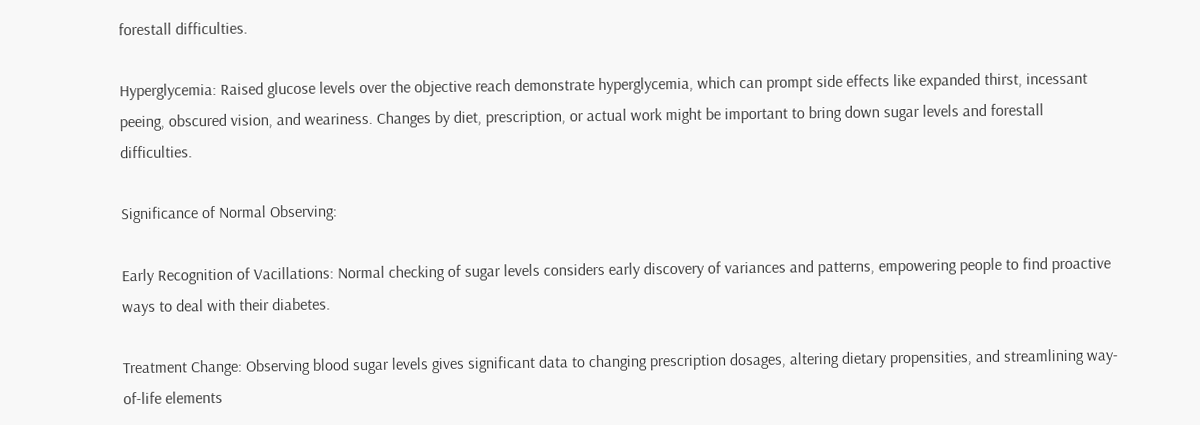forestall difficulties.

Hyperglycemia: Raised glucose levels over the objective reach demonstrate hyperglycemia, which can prompt side effects like expanded thirst, incessant peeing, obscured vision, and weariness. Changes by diet, prescription, or actual work might be important to bring down sugar levels and forestall difficulties.

Significance of Normal Observing:

Early Recognition of Vacillations: Normal checking of sugar levels considers early discovery of variances and patterns, empowering people to find proactive ways to deal with their diabetes.

Treatment Change: Observing blood sugar levels gives significant data to changing prescription dosages, altering dietary propensities, and streamlining way-of-life elements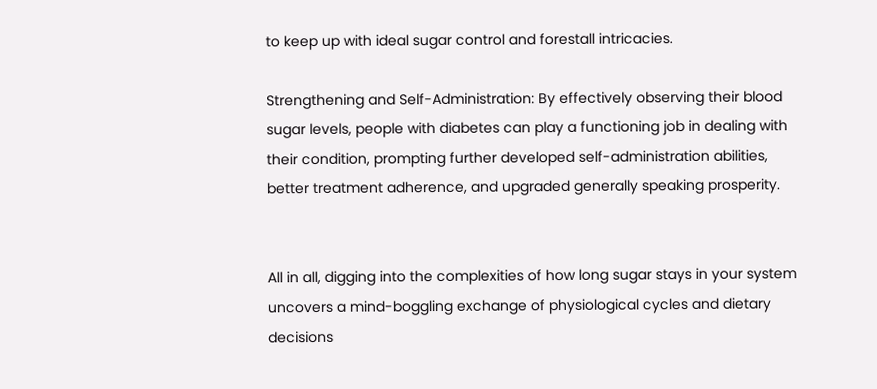to keep up with ideal sugar control and forestall intricacies.

Strengthening and Self-Administration: By effectively observing their blood sugar levels, people with diabetes can play a functioning job in dealing with their condition, prompting further developed self-administration abilities, better treatment adherence, and upgraded generally speaking prosperity.


All in all, digging into the complexities of how long sugar stays in your system uncovers a mind-boggling exchange of physiological cycles and dietary decisions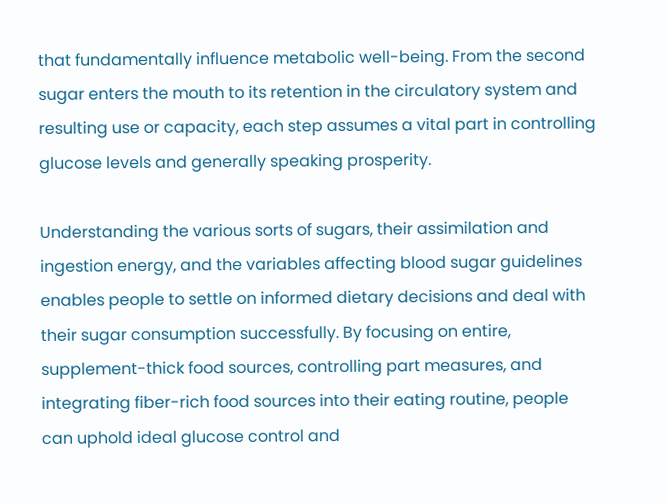that fundamentally influence metabolic well-being. From the second sugar enters the mouth to its retention in the circulatory system and resulting use or capacity, each step assumes a vital part in controlling glucose levels and generally speaking prosperity.

Understanding the various sorts of sugars, their assimilation and ingestion energy, and the variables affecting blood sugar guidelines enables people to settle on informed dietary decisions and deal with their sugar consumption successfully. By focusing on entire, supplement-thick food sources, controlling part measures, and integrating fiber-rich food sources into their eating routine, people can uphold ideal glucose control and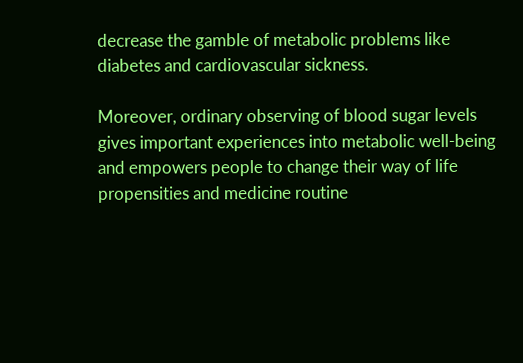decrease the gamble of metabolic problems like diabetes and cardiovascular sickness.

Moreover, ordinary observing of blood sugar levels gives important experiences into metabolic well-being and empowers people to change their way of life propensities and medicine routine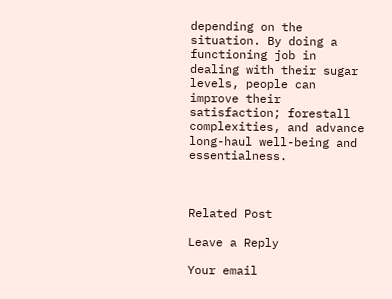depending on the situation. By doing a functioning job in dealing with their sugar levels, people can improve their satisfaction; forestall complexities, and advance long-haul well-being and essentialness.



Related Post

Leave a Reply

Your email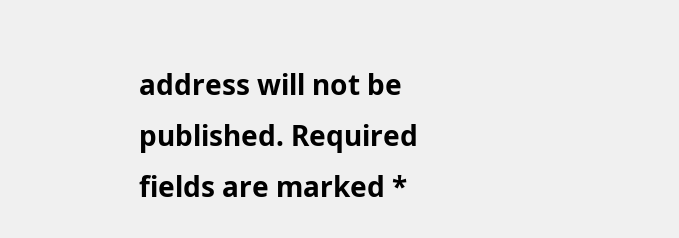address will not be published. Required fields are marked *